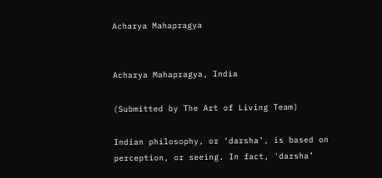Acharya Mahapragya


Acharya Mahapragya, India

(Submitted by The Art of Living Team)

Indian philosophy, or ‘darsha’, is based on perception, or seeing. In fact, 'darsha’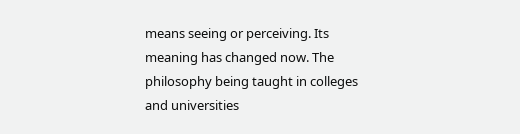means seeing or perceiving. Its meaning has changed now. The philosophy being taught in colleges and universities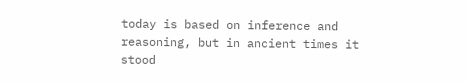today is based on inference and reasoning, but in ancient times it stood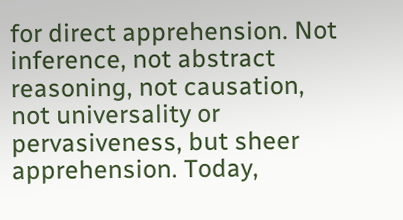for direct apprehension. Not inference, not abstract reasoning, not causation, not universality or pervasiveness, but sheer apprehension. Today,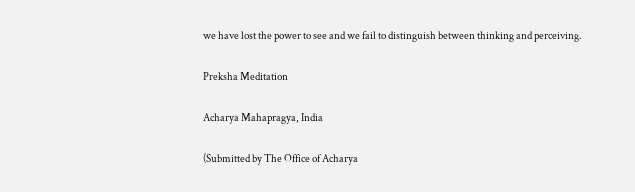we have lost the power to see and we fail to distinguish between thinking and perceiving.

Preksha Meditation

Acharya Mahapragya, India

(Submitted by The Office of Acharya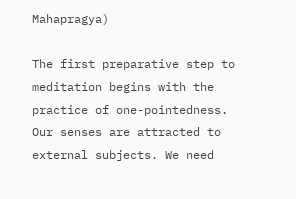Mahapragya)

The first preparative step to meditation begins with the practice of one-pointedness. Our senses are attracted to external subjects. We need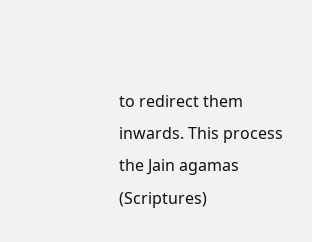to redirect them inwards. This process the Jain agamas (Scriptures)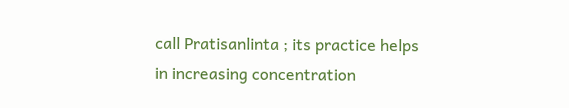call Pratisanlinta ; its practice helps in increasing concentration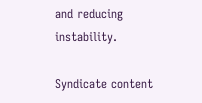and reducing instability.

Syndicate content